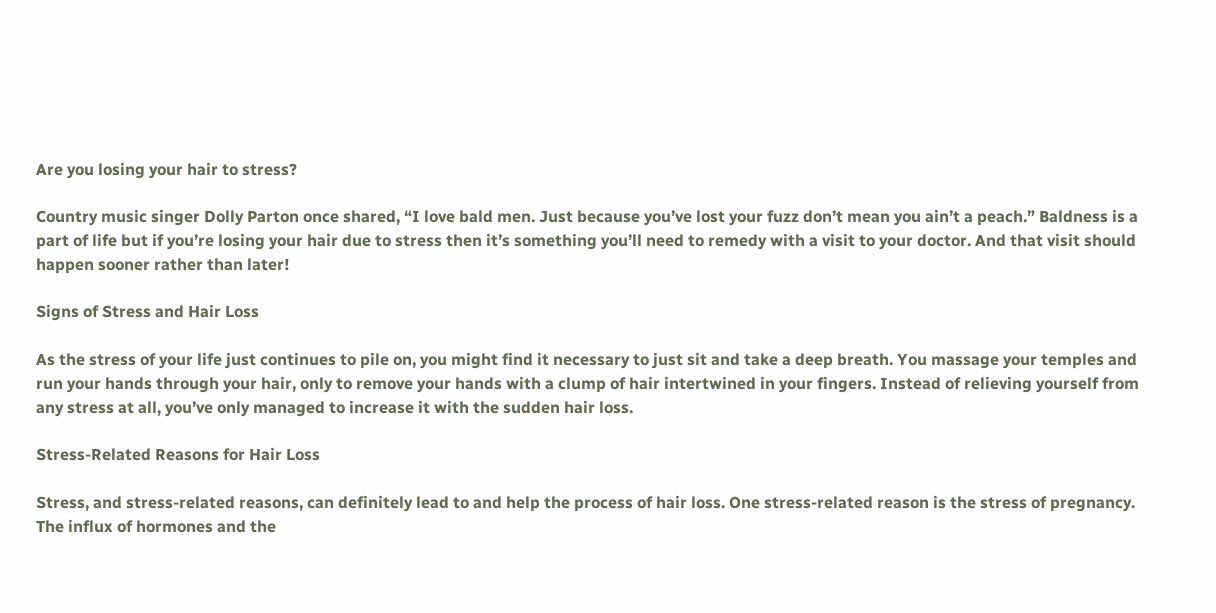Are you losing your hair to stress?

Country music singer Dolly Parton once shared, “I love bald men. Just because you’ve lost your fuzz don’t mean you ain’t a peach.” Baldness is a part of life but if you’re losing your hair due to stress then it’s something you’ll need to remedy with a visit to your doctor. And that visit should happen sooner rather than later!

Signs of Stress and Hair Loss

As the stress of your life just continues to pile on, you might find it necessary to just sit and take a deep breath. You massage your temples and run your hands through your hair, only to remove your hands with a clump of hair intertwined in your fingers. Instead of relieving yourself from any stress at all, you’ve only managed to increase it with the sudden hair loss.

Stress-Related Reasons for Hair Loss

Stress, and stress-related reasons, can definitely lead to and help the process of hair loss. One stress-related reason is the stress of pregnancy. The influx of hormones and the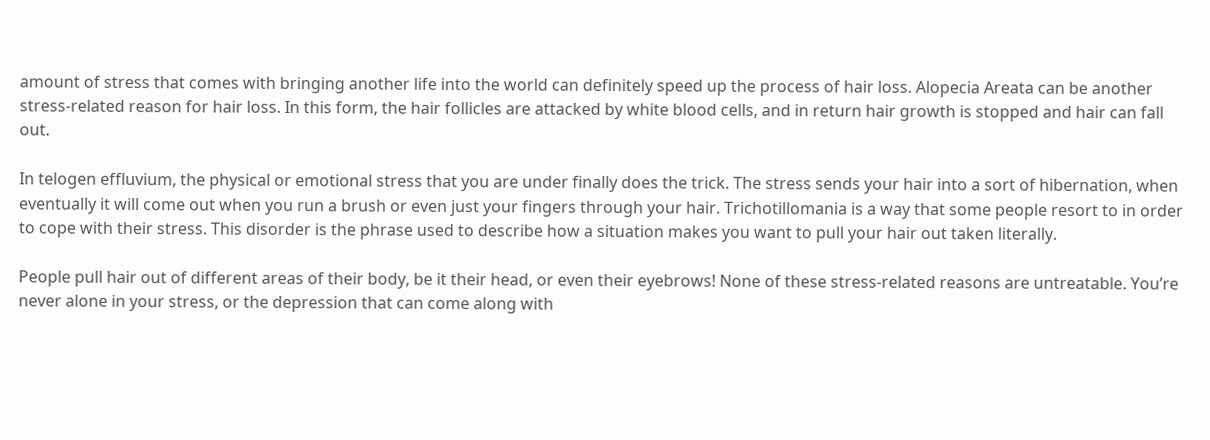amount of stress that comes with bringing another life into the world can definitely speed up the process of hair loss. Alopecia Areata can be another stress-related reason for hair loss. In this form, the hair follicles are attacked by white blood cells, and in return hair growth is stopped and hair can fall out.

In telogen effluvium, the physical or emotional stress that you are under finally does the trick. The stress sends your hair into a sort of hibernation, when eventually it will come out when you run a brush or even just your fingers through your hair. Trichotillomania is a way that some people resort to in order to cope with their stress. This disorder is the phrase used to describe how a situation makes you want to pull your hair out taken literally.

People pull hair out of different areas of their body, be it their head, or even their eyebrows! None of these stress-related reasons are untreatable. You’re never alone in your stress, or the depression that can come along with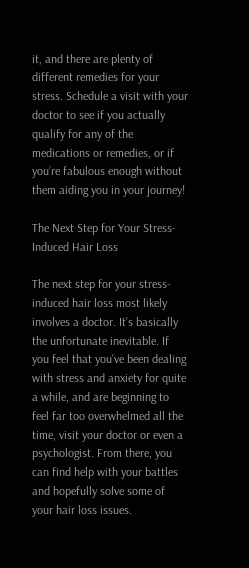it, and there are plenty of different remedies for your stress. Schedule a visit with your doctor to see if you actually qualify for any of the medications or remedies, or if you’re fabulous enough without them aiding you in your journey!

The Next Step for Your Stress-Induced Hair Loss

The next step for your stress-induced hair loss most likely involves a doctor. It’s basically the unfortunate inevitable. If you feel that you’ve been dealing with stress and anxiety for quite a while, and are beginning to feel far too overwhelmed all the time, visit your doctor or even a psychologist. From there, you can find help with your battles and hopefully solve some of your hair loss issues.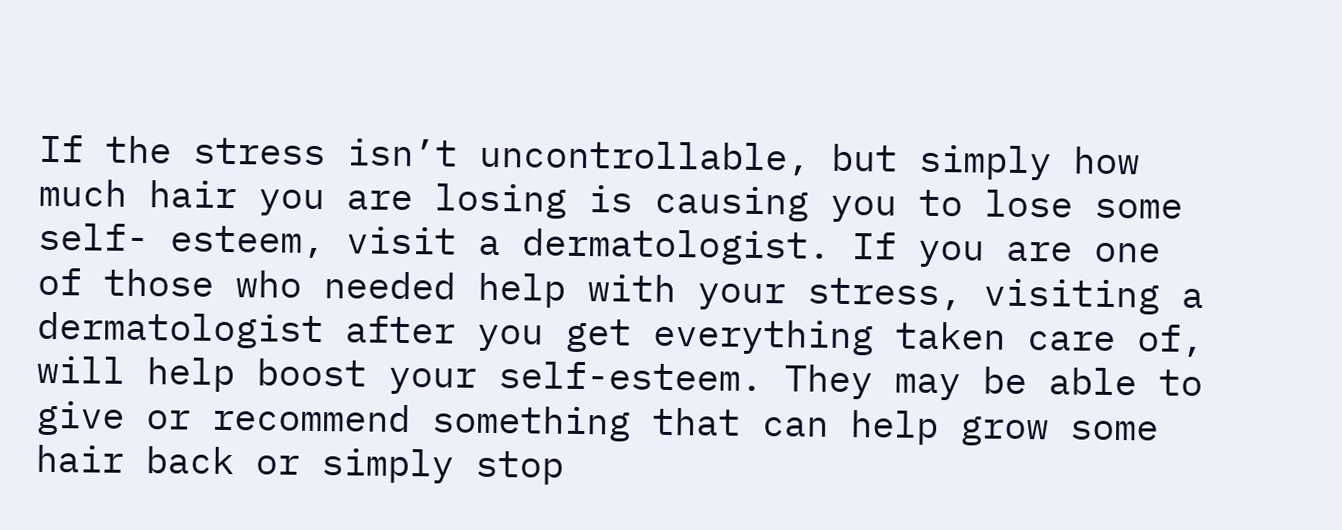If the stress isn’t uncontrollable, but simply how much hair you are losing is causing you to lose some self- esteem, visit a dermatologist. If you are one of those who needed help with your stress, visiting a dermatologist after you get everything taken care of, will help boost your self-esteem. They may be able to give or recommend something that can help grow some hair back or simply stop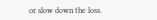or slow down the loss.